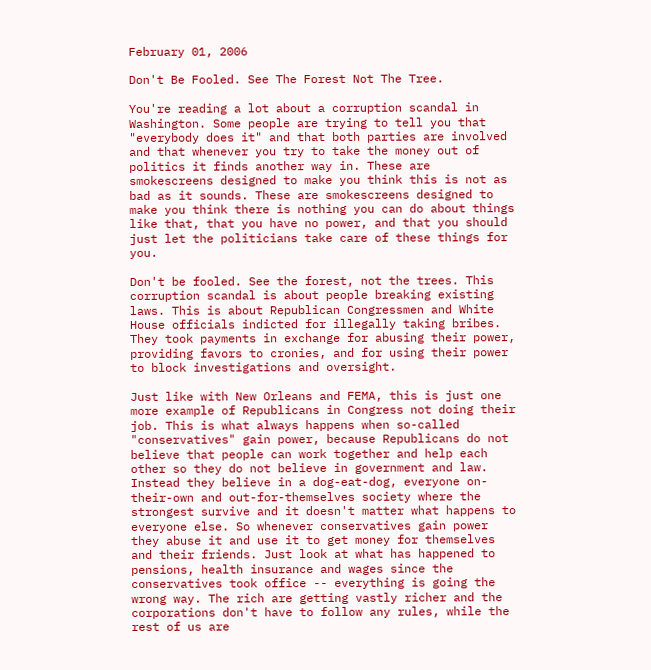February 01, 2006

Don't Be Fooled. See The Forest Not The Tree.

You're reading a lot about a corruption scandal in Washington. Some people are trying to tell you that "everybody does it" and that both parties are involved and that whenever you try to take the money out of politics it finds another way in. These are smokescreens designed to make you think this is not as bad as it sounds. These are smokescreens designed to make you think there is nothing you can do about things like that, that you have no power, and that you should just let the politicians take care of these things for you.

Don't be fooled. See the forest, not the trees. This corruption scandal is about people breaking existing laws. This is about Republican Congressmen and White House officials indicted for illegally taking bribes. They took payments in exchange for abusing their power, providing favors to cronies, and for using their power to block investigations and oversight.

Just like with New Orleans and FEMA, this is just one more example of Republicans in Congress not doing their job. This is what always happens when so-called "conservatives" gain power, because Republicans do not believe that people can work together and help each other so they do not believe in government and law. Instead they believe in a dog-eat-dog, everyone on-their-own and out-for-themselves society where the strongest survive and it doesn't matter what happens to everyone else. So whenever conservatives gain power they abuse it and use it to get money for themselves and their friends. Just look at what has happened to pensions, health insurance and wages since the conservatives took office -- everything is going the wrong way. The rich are getting vastly richer and the corporations don't have to follow any rules, while the rest of us are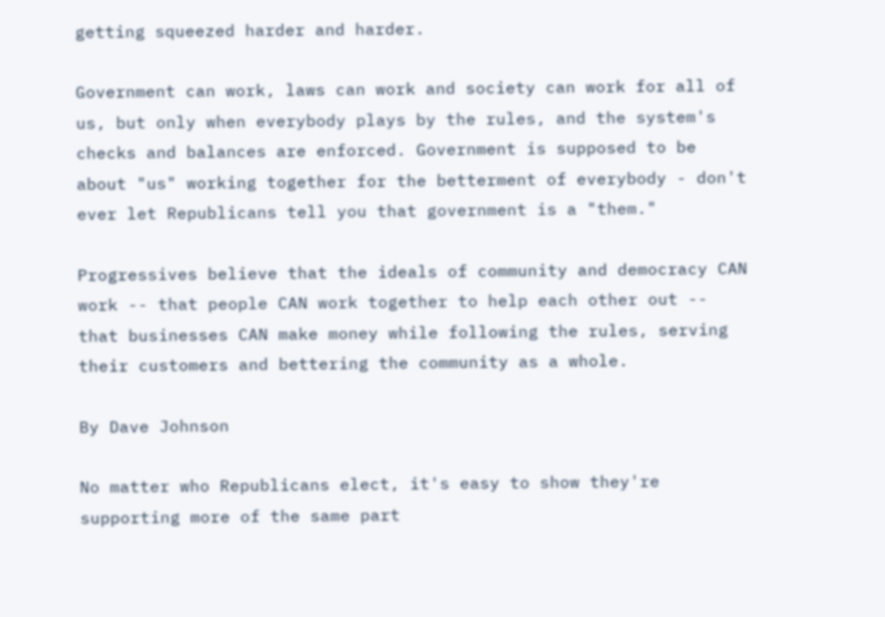getting squeezed harder and harder.

Government can work, laws can work and society can work for all of us, but only when everybody plays by the rules, and the system's checks and balances are enforced. Government is supposed to be about "us" working together for the betterment of everybody - don't ever let Republicans tell you that government is a "them."

Progressives believe that the ideals of community and democracy CAN work -- that people CAN work together to help each other out -- that businesses CAN make money while following the rules, serving their customers and bettering the community as a whole.

By Dave Johnson

No matter who Republicans elect, it's easy to show they're supporting more of the same part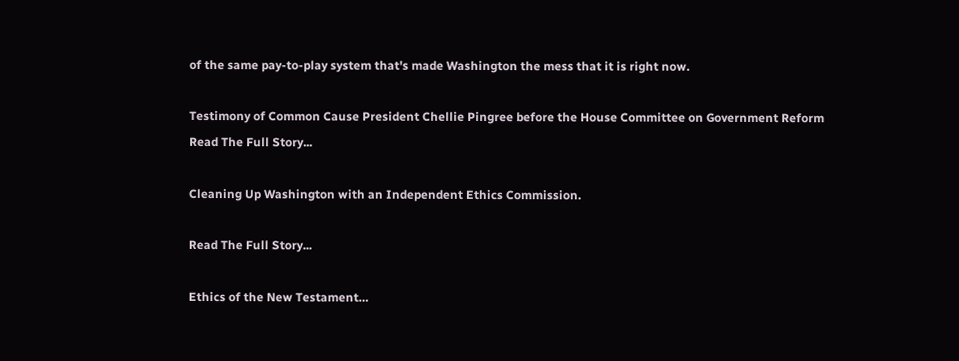of the same pay-to-play system that's made Washington the mess that it is right now.

Testimony of Common Cause President Chellie Pingree before the House Committee on Government Reform
Read The Full Story...

Cleaning Up Washington with an Independent Ethics Commission.

Read The Full Story...

Ethics of the New Testament…